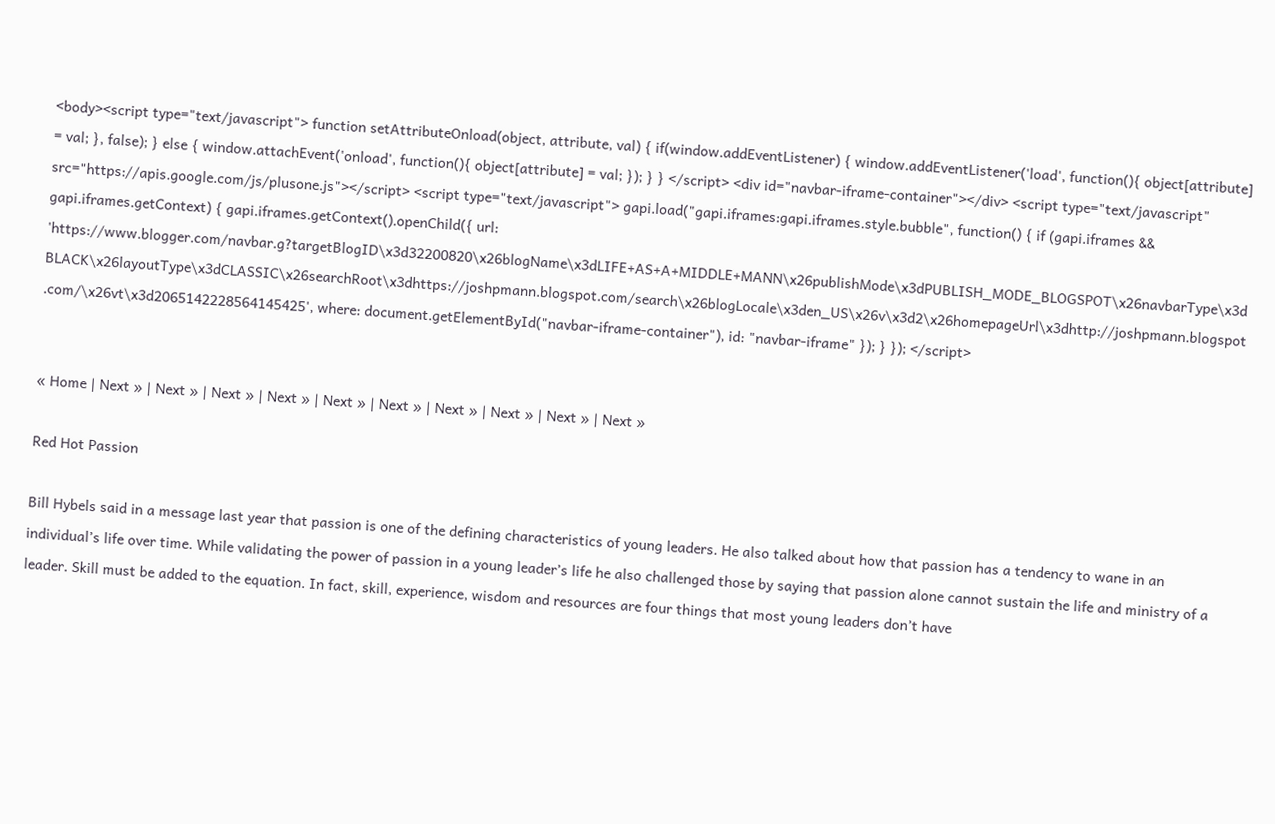<body><script type="text/javascript"> function setAttributeOnload(object, attribute, val) { if(window.addEventListener) { window.addEventListener('load', function(){ object[attribute] = val; }, false); } else { window.attachEvent('onload', function(){ object[attribute] = val; }); } } </script> <div id="navbar-iframe-container"></div> <script type="text/javascript" src="https://apis.google.com/js/plusone.js"></script> <script type="text/javascript"> gapi.load("gapi.iframes:gapi.iframes.style.bubble", function() { if (gapi.iframes && gapi.iframes.getContext) { gapi.iframes.getContext().openChild({ url: 'https://www.blogger.com/navbar.g?targetBlogID\x3d32200820\x26blogName\x3dLIFE+AS+A+MIDDLE+MANN\x26publishMode\x3dPUBLISH_MODE_BLOGSPOT\x26navbarType\x3dBLACK\x26layoutType\x3dCLASSIC\x26searchRoot\x3dhttps://joshpmann.blogspot.com/search\x26blogLocale\x3den_US\x26v\x3d2\x26homepageUrl\x3dhttp://joshpmann.blogspot.com/\x26vt\x3d2065142228564145425', where: document.getElementById("navbar-iframe-container"), id: "navbar-iframe" }); } }); </script>


« Home | Next » | Next » | Next » | Next » | Next » | Next » | Next » | Next » | Next » | Next »

Red Hot Passion

Bill Hybels said in a message last year that passion is one of the defining characteristics of young leaders. He also talked about how that passion has a tendency to wane in an individual’s life over time. While validating the power of passion in a young leader’s life he also challenged those by saying that passion alone cannot sustain the life and ministry of a leader. Skill must be added to the equation. In fact, skill, experience, wisdom and resources are four things that most young leaders don’t have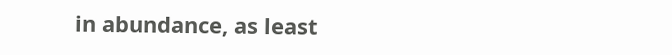in abundance, as least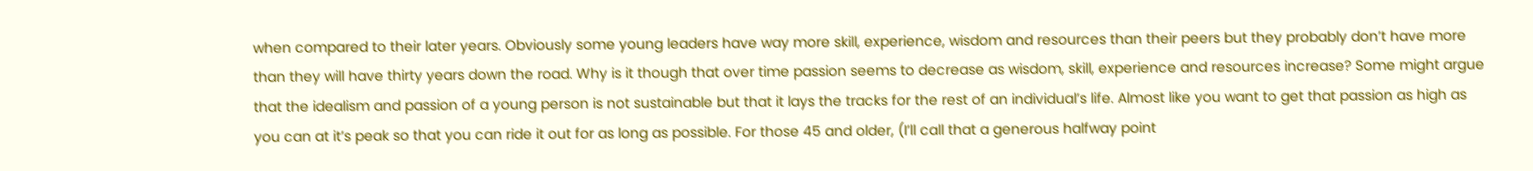when compared to their later years. Obviously some young leaders have way more skill, experience, wisdom and resources than their peers but they probably don’t have more than they will have thirty years down the road. Why is it though that over time passion seems to decrease as wisdom, skill, experience and resources increase? Some might argue that the idealism and passion of a young person is not sustainable but that it lays the tracks for the rest of an individual’s life. Almost like you want to get that passion as high as you can at it’s peak so that you can ride it out for as long as possible. For those 45 and older, (I’ll call that a generous halfway point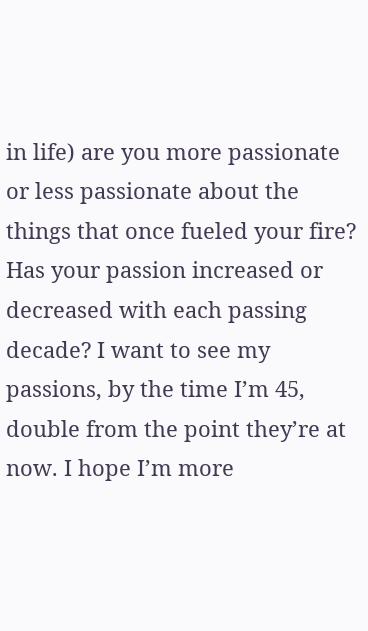in life) are you more passionate or less passionate about the things that once fueled your fire? Has your passion increased or decreased with each passing decade? I want to see my passions, by the time I’m 45, double from the point they’re at now. I hope I’m more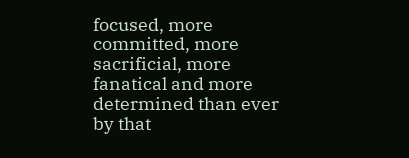focused, more committed, more sacrificial, more fanatical and more determined than ever by that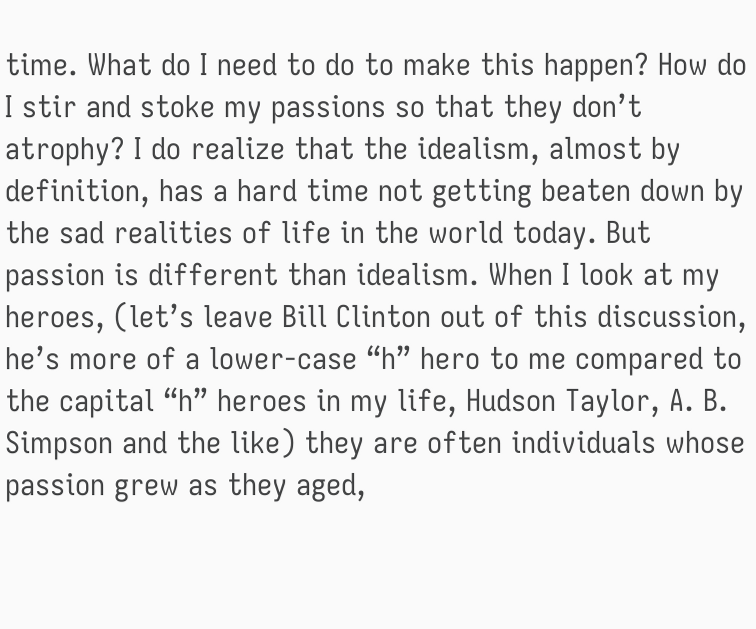time. What do I need to do to make this happen? How do I stir and stoke my passions so that they don’t atrophy? I do realize that the idealism, almost by definition, has a hard time not getting beaten down by the sad realities of life in the world today. But passion is different than idealism. When I look at my heroes, (let’s leave Bill Clinton out of this discussion, he’s more of a lower-case “h” hero to me compared to the capital “h” heroes in my life, Hudson Taylor, A. B. Simpson and the like) they are often individuals whose passion grew as they aged,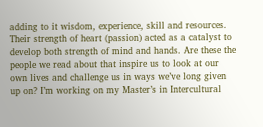adding to it wisdom, experience, skill and resources. Their strength of heart (passion) acted as a catalyst to develop both strength of mind and hands. Are these the people we read about that inspire us to look at our own lives and challenge us in ways we’ve long given up on? I’m working on my Master’s in Intercultural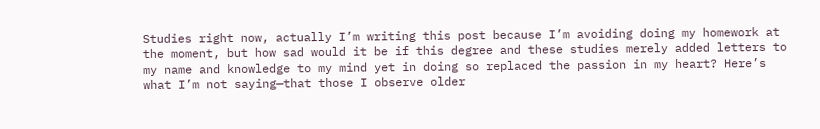Studies right now, actually I’m writing this post because I’m avoiding doing my homework at the moment, but how sad would it be if this degree and these studies merely added letters to my name and knowledge to my mind yet in doing so replaced the passion in my heart? Here’s what I’m not saying—that those I observe older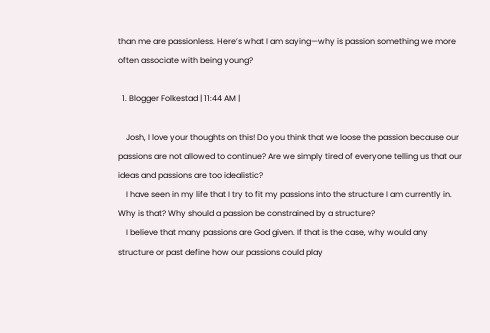than me are passionless. Here’s what I am saying—why is passion something we more often associate with being young?

  1. Blogger Folkestad | 11:44 AM |

    Josh, I love your thoughts on this! Do you think that we loose the passion because our passions are not allowed to continue? Are we simply tired of everyone telling us that our ideas and passions are too idealistic?
    I have seen in my life that I try to fit my passions into the structure I am currently in. Why is that? Why should a passion be constrained by a structure?
    I believe that many passions are God given. If that is the case, why would any structure or past define how our passions could play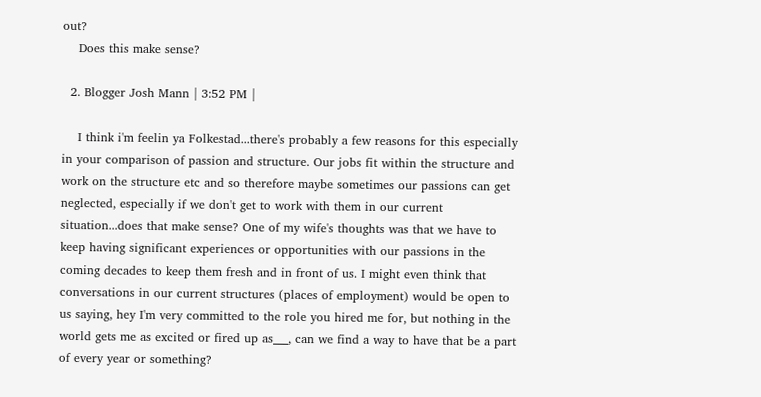out?
    Does this make sense?

  2. Blogger Josh Mann | 3:52 PM |

    I think i'm feelin ya Folkestad...there's probably a few reasons for this especially in your comparison of passion and structure. Our jobs fit within the structure and work on the structure etc and so therefore maybe sometimes our passions can get neglected, especially if we don't get to work with them in our current situation...does that make sense? One of my wife's thoughts was that we have to keep having significant experiences or opportunities with our passions in the coming decades to keep them fresh and in front of us. I might even think that conversations in our current structures (places of employment) would be open to us saying, hey I'm very committed to the role you hired me for, but nothing in the world gets me as excited or fired up as___, can we find a way to have that be a part of every year or something?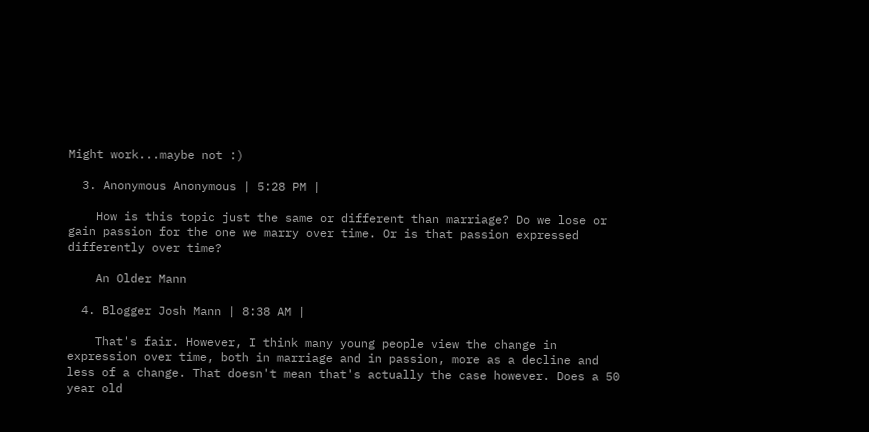Might work...maybe not :)

  3. Anonymous Anonymous | 5:28 PM |

    How is this topic just the same or different than marriage? Do we lose or gain passion for the one we marry over time. Or is that passion expressed differently over time?

    An Older Mann

  4. Blogger Josh Mann | 8:38 AM |

    That's fair. However, I think many young people view the change in expression over time, both in marriage and in passion, more as a decline and less of a change. That doesn't mean that's actually the case however. Does a 50 year old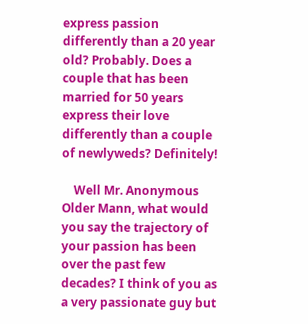express passion differently than a 20 year old? Probably. Does a couple that has been married for 50 years express their love differently than a couple of newlyweds? Definitely!

    Well Mr. Anonymous Older Mann, what would you say the trajectory of your passion has been over the past few decades? I think of you as a very passionate guy but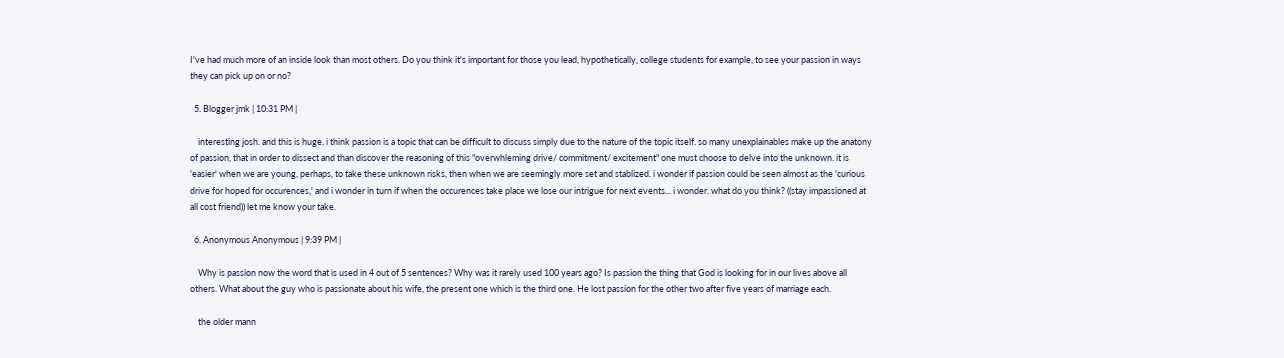I've had much more of an inside look than most others. Do you think it's important for those you lead, hypothetically, college students for example, to see your passion in ways they can pick up on or no?

  5. Blogger jmk | 10:31 PM |

    interesting josh. and this is huge. i think passion is a topic that can be difficult to discuss simply due to the nature of the topic itself. so many unexplainables make up the anatony of passion, that in order to dissect and than discover the reasoning of this "overwhleming drive/ commitment/ excitement" one must choose to delve into the unknown. it is 'easier' when we are young, perhaps, to take these unknown risks, then when we are seemingly more set and stablized. i wonder if passion could be seen almost as the 'curious drive for hoped for occurences,' and i wonder in turn if when the occurences take place we lose our intrigue for next events... i wonder. what do you think? ((stay impassioned at all cost friend)) let me know your take.

  6. Anonymous Anonymous | 9:39 PM |

    Why is passion now the word that is used in 4 out of 5 sentences? Why was it rarely used 100 years ago? Is passion the thing that God is looking for in our lives above all others. What about the guy who is passionate about his wife, the present one which is the third one. He lost passion for the other two after five years of marriage each.

    the older mann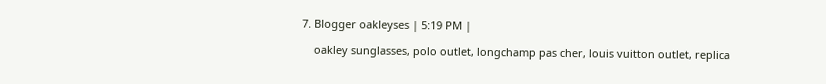7. Blogger oakleyses | 5:19 PM |

    oakley sunglasses, polo outlet, longchamp pas cher, louis vuitton outlet, replica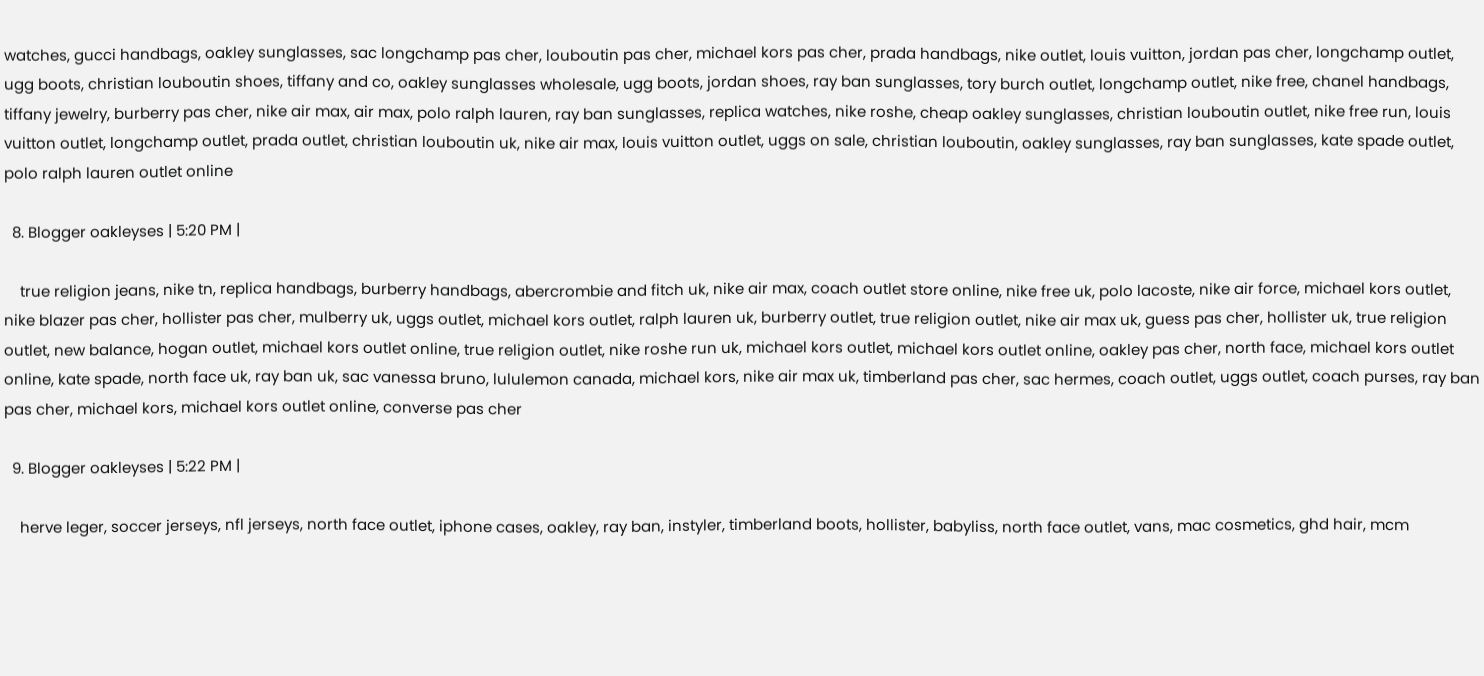watches, gucci handbags, oakley sunglasses, sac longchamp pas cher, louboutin pas cher, michael kors pas cher, prada handbags, nike outlet, louis vuitton, jordan pas cher, longchamp outlet, ugg boots, christian louboutin shoes, tiffany and co, oakley sunglasses wholesale, ugg boots, jordan shoes, ray ban sunglasses, tory burch outlet, longchamp outlet, nike free, chanel handbags, tiffany jewelry, burberry pas cher, nike air max, air max, polo ralph lauren, ray ban sunglasses, replica watches, nike roshe, cheap oakley sunglasses, christian louboutin outlet, nike free run, louis vuitton outlet, longchamp outlet, prada outlet, christian louboutin uk, nike air max, louis vuitton outlet, uggs on sale, christian louboutin, oakley sunglasses, ray ban sunglasses, kate spade outlet, polo ralph lauren outlet online

  8. Blogger oakleyses | 5:20 PM |

    true religion jeans, nike tn, replica handbags, burberry handbags, abercrombie and fitch uk, nike air max, coach outlet store online, nike free uk, polo lacoste, nike air force, michael kors outlet, nike blazer pas cher, hollister pas cher, mulberry uk, uggs outlet, michael kors outlet, ralph lauren uk, burberry outlet, true religion outlet, nike air max uk, guess pas cher, hollister uk, true religion outlet, new balance, hogan outlet, michael kors outlet online, true religion outlet, nike roshe run uk, michael kors outlet, michael kors outlet online, oakley pas cher, north face, michael kors outlet online, kate spade, north face uk, ray ban uk, sac vanessa bruno, lululemon canada, michael kors, nike air max uk, timberland pas cher, sac hermes, coach outlet, uggs outlet, coach purses, ray ban pas cher, michael kors, michael kors outlet online, converse pas cher

  9. Blogger oakleyses | 5:22 PM |

    herve leger, soccer jerseys, nfl jerseys, north face outlet, iphone cases, oakley, ray ban, instyler, timberland boots, hollister, babyliss, north face outlet, vans, mac cosmetics, ghd hair, mcm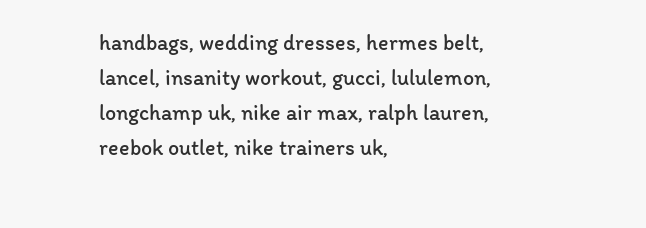handbags, wedding dresses, hermes belt, lancel, insanity workout, gucci, lululemon, longchamp uk, nike air max, ralph lauren, reebok outlet, nike trainers uk,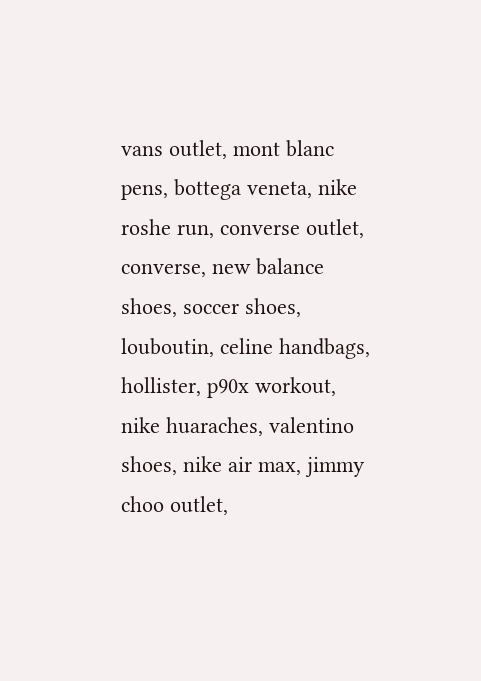vans outlet, mont blanc pens, bottega veneta, nike roshe run, converse outlet, converse, new balance shoes, soccer shoes, louboutin, celine handbags, hollister, p90x workout, nike huaraches, valentino shoes, nike air max, jimmy choo outlet,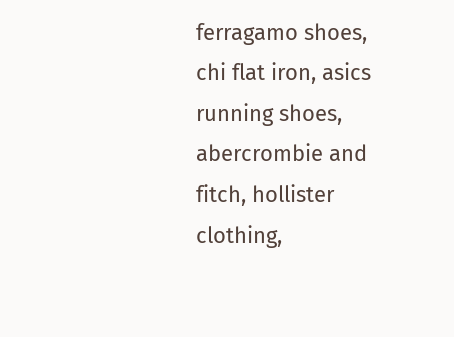ferragamo shoes, chi flat iron, asics running shoes, abercrombie and fitch, hollister clothing,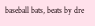baseball bats, beats by dre